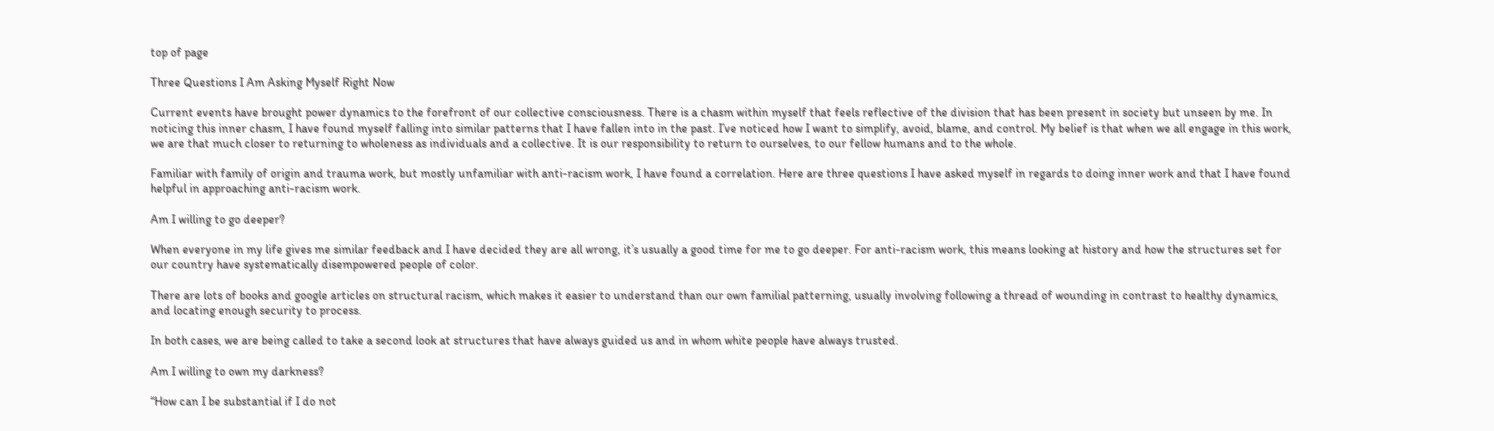top of page

Three Questions I Am Asking Myself Right Now

Current events have brought power dynamics to the forefront of our collective consciousness. There is a chasm within myself that feels reflective of the division that has been present in society but unseen by me. In noticing this inner chasm, I have found myself falling into similar patterns that I have fallen into in the past. I’ve noticed how I want to simplify, avoid, blame, and control. My belief is that when we all engage in this work, we are that much closer to returning to wholeness as individuals and a collective. It is our responsibility to return to ourselves, to our fellow humans and to the whole.

Familiar with family of origin and trauma work, but mostly unfamiliar with anti-racism work, I have found a correlation. Here are three questions I have asked myself in regards to doing inner work and that I have found helpful in approaching anti-racism work.

Am I willing to go deeper?

When everyone in my life gives me similar feedback and I have decided they are all wrong, it’s usually a good time for me to go deeper. For anti-racism work, this means looking at history and how the structures set for our country have systematically disempowered people of color.

There are lots of books and google articles on structural racism, which makes it easier to understand than our own familial patterning, usually involving following a thread of wounding in contrast to healthy dynamics, and locating enough security to process.

In both cases, we are being called to take a second look at structures that have always guided us and in whom white people have always trusted.

Am I willing to own my darkness?

“How can I be substantial if I do not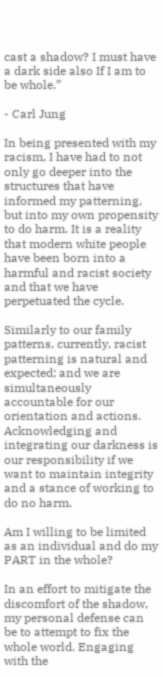cast a shadow? I must have a dark side also If I am to be whole.”

- Carl Jung

In being presented with my racism, I have had to not only go deeper into the structures that have informed my patterning, but into my own propensity to do harm. It is a reality that modern white people have been born into a harmful and racist society and that we have perpetuated the cycle.

Similarly to our family patterns, currently, racist patterning is natural and expected; and we are simultaneously accountable for our orientation and actions. Acknowledging and integrating our darkness is our responsibility if we want to maintain integrity and a stance of working to do no harm.

Am I willing to be limited as an individual and do my PART in the whole?

In an effort to mitigate the discomfort of the shadow, my personal defense can be to attempt to fix the whole world. Engaging with the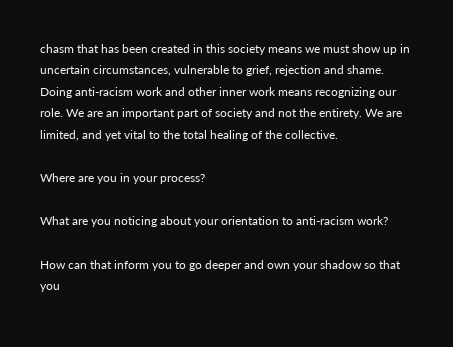chasm that has been created in this society means we must show up in uncertain circumstances, vulnerable to grief, rejection and shame. Doing anti-racism work and other inner work means recognizing our role. We are an important part of society and not the entirety. We are limited, and yet vital to the total healing of the collective.

Where are you in your process?

What are you noticing about your orientation to anti-racism work?

How can that inform you to go deeper and own your shadow so that you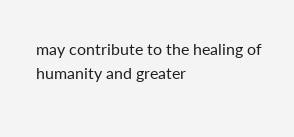may contribute to the healing of humanity and greater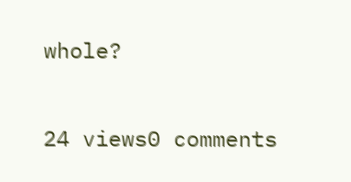whole?

24 views0 comments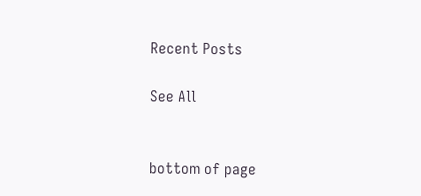Recent Posts

See All


bottom of page